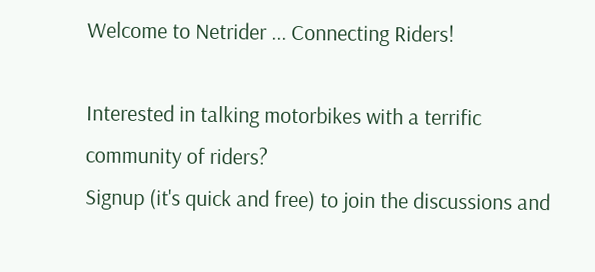Welcome to Netrider ... Connecting Riders!

Interested in talking motorbikes with a terrific community of riders?
Signup (it's quick and free) to join the discussions and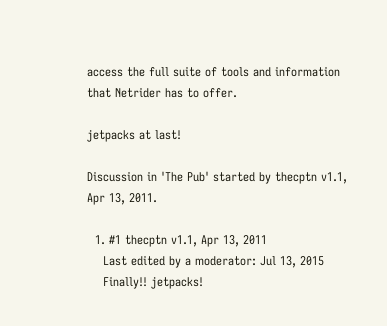access the full suite of tools and information that Netrider has to offer.

jetpacks at last!

Discussion in 'The Pub' started by thecptn v1.1, Apr 13, 2011.

  1. #1 thecptn v1.1, Apr 13, 2011
    Last edited by a moderator: Jul 13, 2015
    Finally!! jetpacks!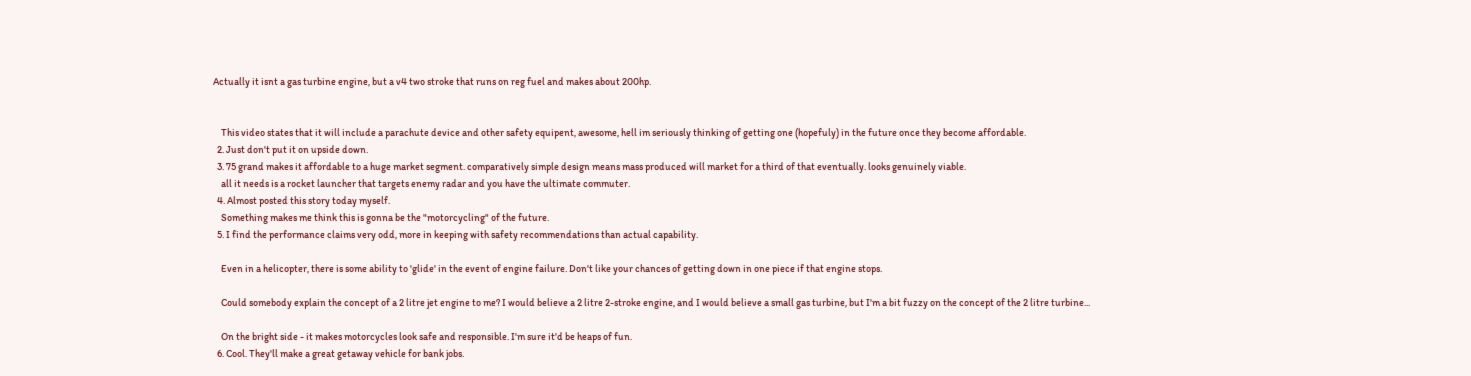Actually it isnt a gas turbine engine, but a v4 two stroke that runs on reg fuel and makes about 200hp.


    This video states that it will include a parachute device and other safety equipent, awesome, hell im seriously thinking of getting one (hopefuly) in the future once they become affordable.
  2. Just don't put it on upside down.
  3. 75 grand makes it affordable to a huge market segment. comparatively simple design means mass produced will market for a third of that eventually. looks genuinely viable.
    all it needs is a rocket launcher that targets enemy radar and you have the ultimate commuter.
  4. Almost posted this story today myself.
    Something makes me think this is gonna be the "motorcycling" of the future.
  5. I find the performance claims very odd, more in keeping with safety recommendations than actual capability.

    Even in a helicopter, there is some ability to 'glide' in the event of engine failure. Don't like your chances of getting down in one piece if that engine stops.

    Could somebody explain the concept of a 2 litre jet engine to me? I would believe a 2 litre 2-stroke engine, and I would believe a small gas turbine, but I'm a bit fuzzy on the concept of the 2 litre turbine...

    On the bright side - it makes motorcycles look safe and responsible. I'm sure it'd be heaps of fun.
  6. Cool. They'll make a great getaway vehicle for bank jobs.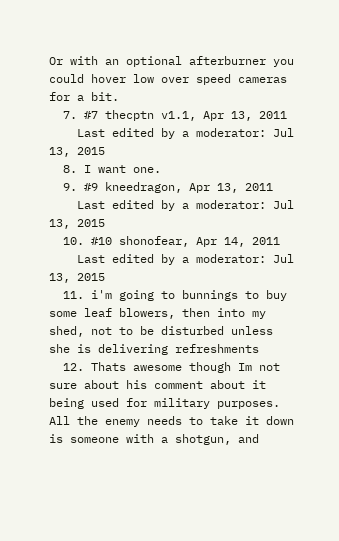Or with an optional afterburner you could hover low over speed cameras for a bit.
  7. #7 thecptn v1.1, Apr 13, 2011
    Last edited by a moderator: Jul 13, 2015
  8. I want one.
  9. #9 kneedragon, Apr 13, 2011
    Last edited by a moderator: Jul 13, 2015
  10. #10 shonofear, Apr 14, 2011
    Last edited by a moderator: Jul 13, 2015
  11. i'm going to bunnings to buy some leaf blowers, then into my shed, not to be disturbed unless she is delivering refreshments
  12. Thats awesome though Im not sure about his comment about it being used for military purposes. All the enemy needs to take it down is someone with a shotgun, and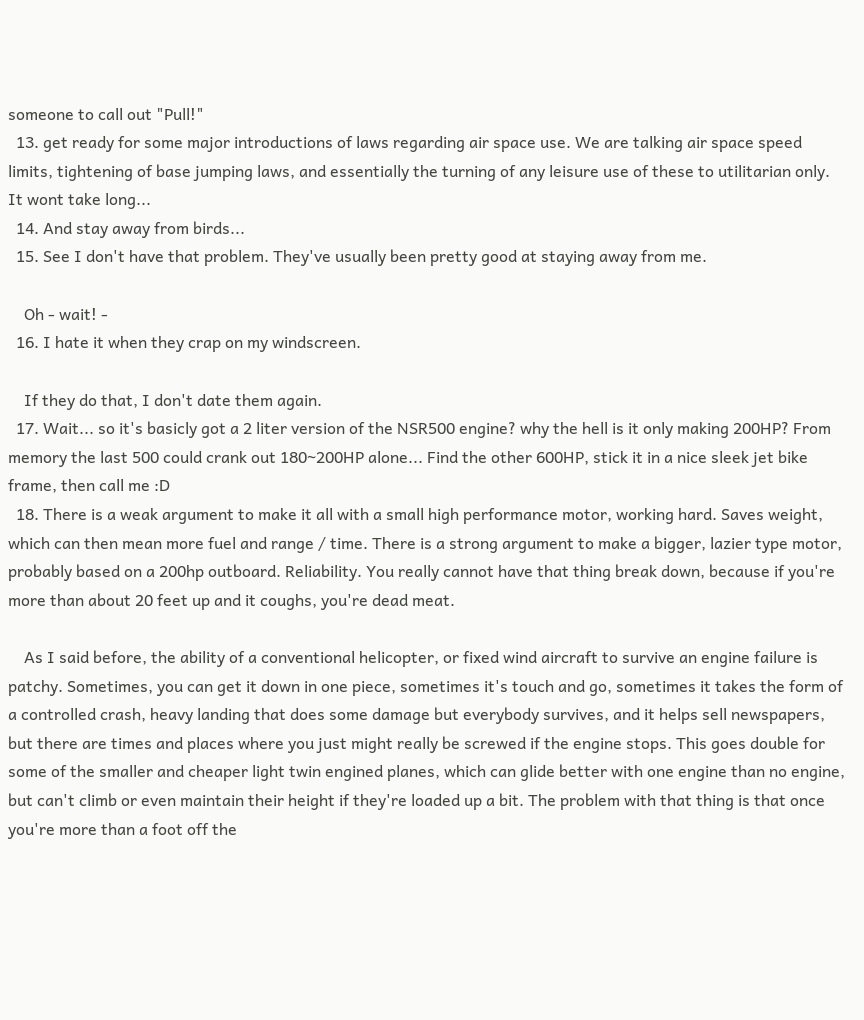someone to call out "Pull!"
  13. get ready for some major introductions of laws regarding air space use. We are talking air space speed limits, tightening of base jumping laws, and essentially the turning of any leisure use of these to utilitarian only. It wont take long...
  14. And stay away from birds...
  15. See I don't have that problem. They've usually been pretty good at staying away from me.

    Oh - wait! -
  16. I hate it when they crap on my windscreen.

    If they do that, I don't date them again.
  17. Wait... so it's basicly got a 2 liter version of the NSR500 engine? why the hell is it only making 200HP? From memory the last 500 could crank out 180~200HP alone... Find the other 600HP, stick it in a nice sleek jet bike frame, then call me :D
  18. There is a weak argument to make it all with a small high performance motor, working hard. Saves weight, which can then mean more fuel and range / time. There is a strong argument to make a bigger, lazier type motor, probably based on a 200hp outboard. Reliability. You really cannot have that thing break down, because if you're more than about 20 feet up and it coughs, you're dead meat.

    As I said before, the ability of a conventional helicopter, or fixed wind aircraft to survive an engine failure is patchy. Sometimes, you can get it down in one piece, sometimes it's touch and go, sometimes it takes the form of a controlled crash, heavy landing that does some damage but everybody survives, and it helps sell newspapers, but there are times and places where you just might really be screwed if the engine stops. This goes double for some of the smaller and cheaper light twin engined planes, which can glide better with one engine than no engine, but can't climb or even maintain their height if they're loaded up a bit. The problem with that thing is that once you're more than a foot off the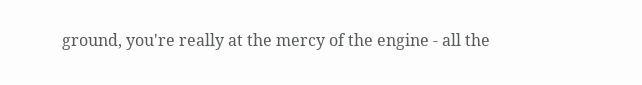ground, you're really at the mercy of the engine - all the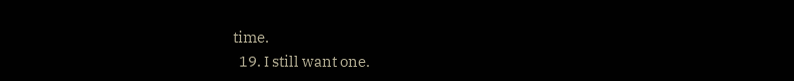time.
  19. I still want one.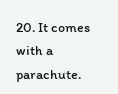20. It comes with a parachute.